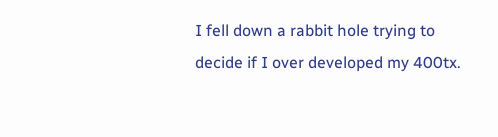I fell down a rabbit hole trying to decide if I over developed my 400tx.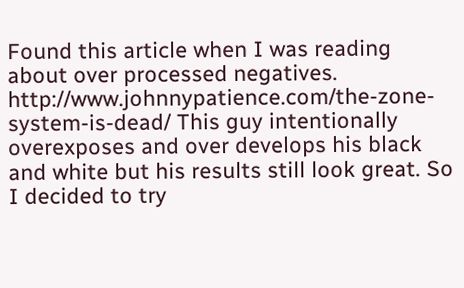Found this article when I was reading about over processed negatives. http://www.johnnypatience.com/the-zone-system-is-dead/ This guy intentionally overexposes and over develops his black and white but his results still look great. So I decided to try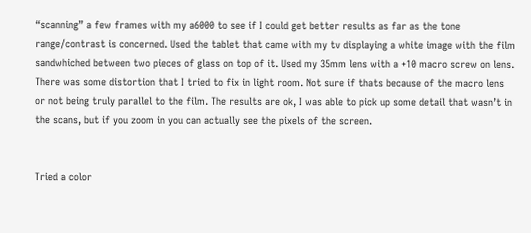“scanning” a few frames with my a6000 to see if I could get better results as far as the tone range/contrast is concerned. Used the tablet that came with my tv displaying a white image with the film sandwhiched between two pieces of glass on top of it. Used my 35mm lens with a +10 macro screw on lens. There was some distortion that I tried to fix in light room. Not sure if thats because of the macro lens or not being truly parallel to the film. The results are ok, I was able to pick up some detail that wasn’t in the scans, but if you zoom in you can actually see the pixels of the screen.


Tried a color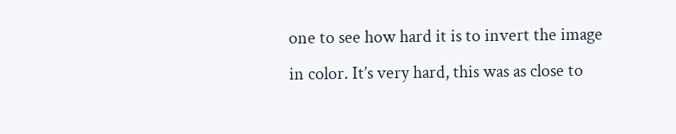one to see how hard it is to invert the image in color. It’s very hard, this was as close to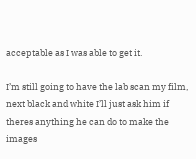acceptable as I was able to get it.

I’m still going to have the lab scan my film, next black and white I’ll just ask him if theres anything he can do to make the images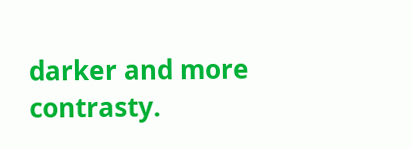darker and more contrasty.